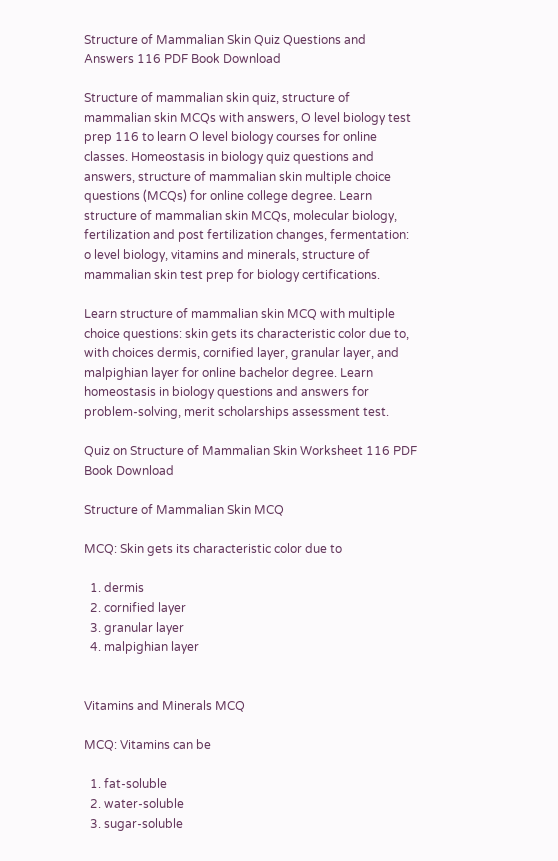Structure of Mammalian Skin Quiz Questions and Answers 116 PDF Book Download

Structure of mammalian skin quiz, structure of mammalian skin MCQs with answers, O level biology test prep 116 to learn O level biology courses for online classes. Homeostasis in biology quiz questions and answers, structure of mammalian skin multiple choice questions (MCQs) for online college degree. Learn structure of mammalian skin MCQs, molecular biology, fertilization and post fertilization changes, fermentation: o level biology, vitamins and minerals, structure of mammalian skin test prep for biology certifications.

Learn structure of mammalian skin MCQ with multiple choice questions: skin gets its characteristic color due to, with choices dermis, cornified layer, granular layer, and malpighian layer for online bachelor degree. Learn homeostasis in biology questions and answers for problem-solving, merit scholarships assessment test.

Quiz on Structure of Mammalian Skin Worksheet 116 PDF Book Download

Structure of Mammalian Skin MCQ

MCQ: Skin gets its characteristic color due to

  1. dermis
  2. cornified layer
  3. granular layer
  4. malpighian layer


Vitamins and Minerals MCQ

MCQ: Vitamins can be

  1. fat-soluble
  2. water-soluble
  3. sugar-soluble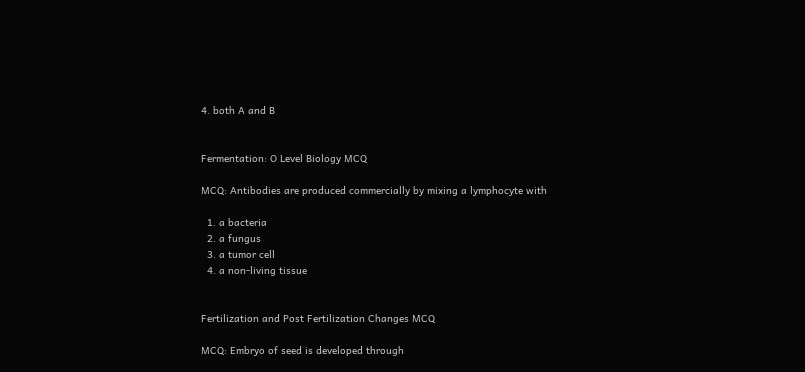4. both A and B


Fermentation: O Level Biology MCQ

MCQ: Antibodies are produced commercially by mixing a lymphocyte with

  1. a bacteria
  2. a fungus
  3. a tumor cell
  4. a non-living tissue


Fertilization and Post Fertilization Changes MCQ

MCQ: Embryo of seed is developed through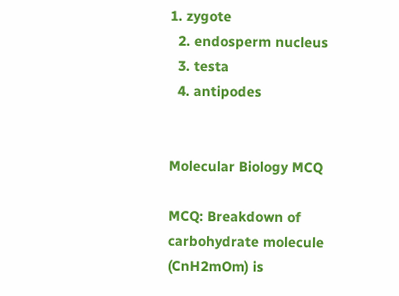1. zygote
  2. endosperm nucleus
  3. testa
  4. antipodes


Molecular Biology MCQ

MCQ: Breakdown of carbohydrate molecule (CnH2mOm) is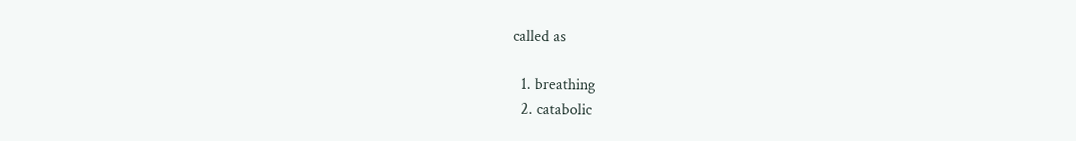called as

  1. breathing
  2. catabolic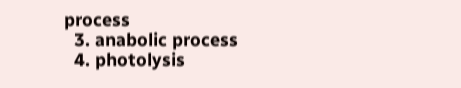process
  3. anabolic process
  4. photolysis